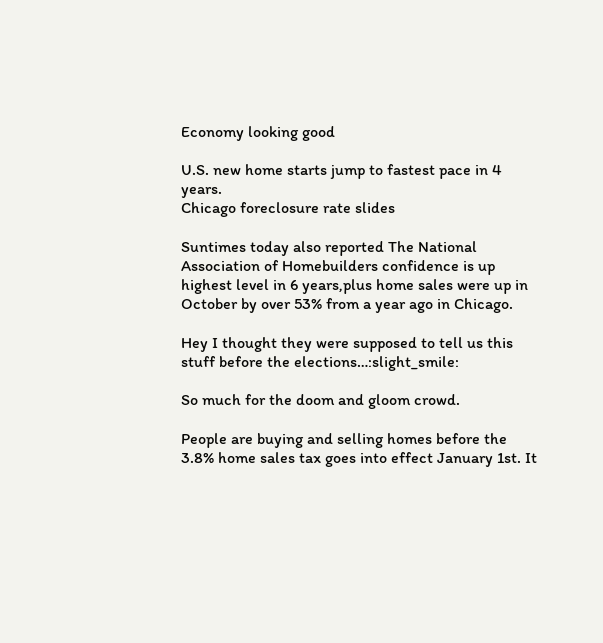Economy looking good

U.S. new home starts jump to fastest pace in 4 years.
Chicago foreclosure rate slides

Suntimes today also reported The National Association of Homebuilders confidence is up highest level in 6 years,plus home sales were up in October by over 53% from a year ago in Chicago.

Hey I thought they were supposed to tell us this stuff before the elections…:slight_smile:

So much for the doom and gloom crowd.

People are buying and selling homes before the 3.8% home sales tax goes into effect January 1st. It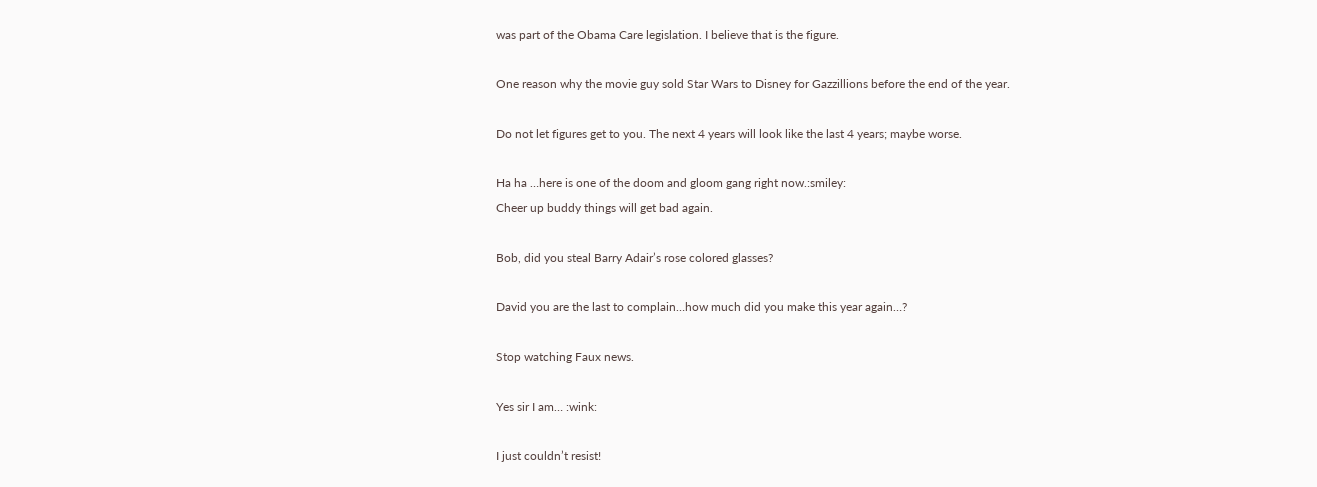was part of the Obama Care legislation. I believe that is the figure.

One reason why the movie guy sold Star Wars to Disney for Gazzillions before the end of the year.

Do not let figures get to you. The next 4 years will look like the last 4 years; maybe worse.

Ha ha …here is one of the doom and gloom gang right now.:smiley:
Cheer up buddy things will get bad again.

Bob, did you steal Barry Adair’s rose colored glasses?

David you are the last to complain…how much did you make this year again…?

Stop watching Faux news.

Yes sir I am… :wink:

I just couldn’t resist!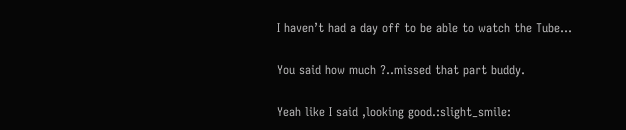I haven’t had a day off to be able to watch the Tube…

You said how much ?..missed that part buddy.

Yeah like I said ,looking good.:slight_smile: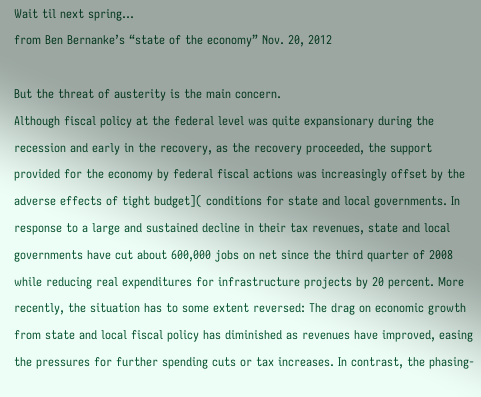Wait til next spring…
from Ben Bernanke’s “state of the economy” Nov. 20, 2012

But the threat of austerity is the main concern.
Although fiscal policy at the federal level was quite expansionary during the recession and early in the recovery, as the recovery proceeded, the support provided for the economy by federal fiscal actions was increasingly offset by the adverse effects of tight budget]( conditions for state and local governments. In response to a large and sustained decline in their tax revenues, state and local governments have cut about 600,000 jobs on net since the third quarter of 2008 while reducing real expenditures for infrastructure projects by 20 percent. More recently, the situation has to some extent reversed: The drag on economic growth from state and local fiscal policy has diminished as revenues have improved, easing the pressures for further spending cuts or tax increases. In contrast, the phasing-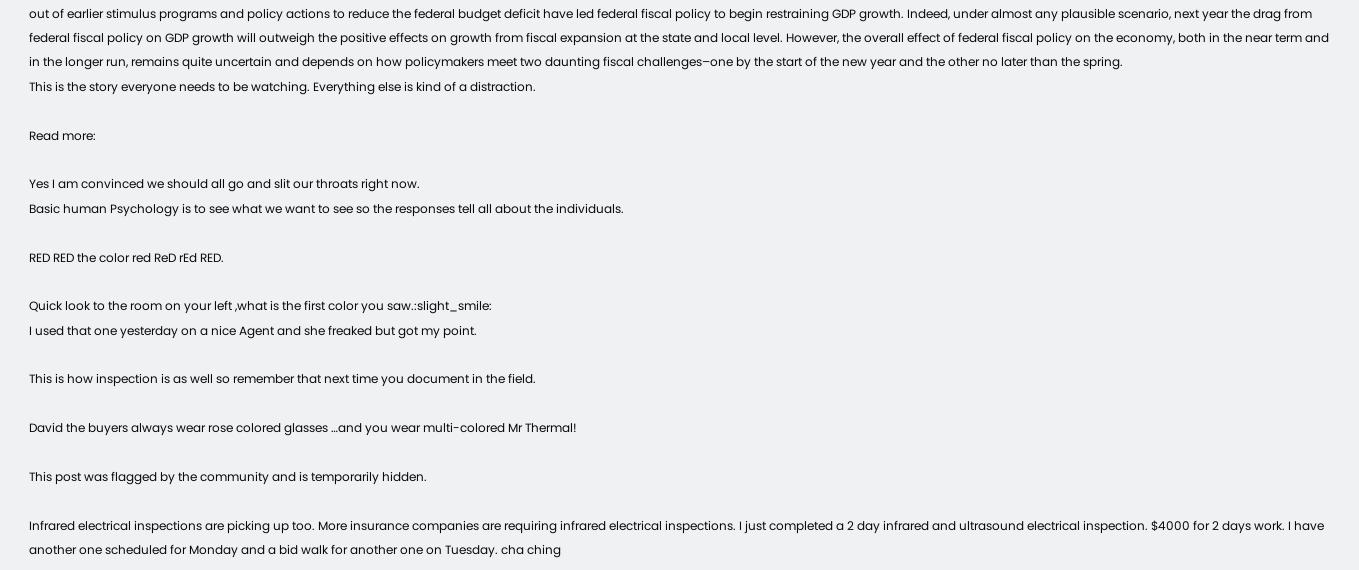out of earlier stimulus programs and policy actions to reduce the federal budget deficit have led federal fiscal policy to begin restraining GDP growth. Indeed, under almost any plausible scenario, next year the drag from federal fiscal policy on GDP growth will outweigh the positive effects on growth from fiscal expansion at the state and local level. However, the overall effect of federal fiscal policy on the economy, both in the near term and in the longer run, remains quite uncertain and depends on how policymakers meet two daunting fiscal challenges–one by the start of the new year and the other no later than the spring.
This is the story everyone needs to be watching. Everything else is kind of a distraction.

Read more:

Yes I am convinced we should all go and slit our throats right now.
Basic human Psychology is to see what we want to see so the responses tell all about the individuals.

RED RED the color red ReD rEd RED.

Quick look to the room on your left ,what is the first color you saw.:slight_smile:
I used that one yesterday on a nice Agent and she freaked but got my point.

This is how inspection is as well so remember that next time you document in the field.

David the buyers always wear rose colored glasses …and you wear multi-colored Mr Thermal!

This post was flagged by the community and is temporarily hidden.

Infrared electrical inspections are picking up too. More insurance companies are requiring infrared electrical inspections. I just completed a 2 day infrared and ultrasound electrical inspection. $4000 for 2 days work. I have another one scheduled for Monday and a bid walk for another one on Tuesday. cha ching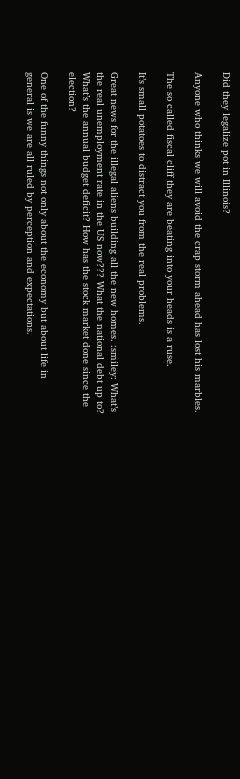Did they legalize pot in Illinois?

Anyone who thinks we will avoid the crap storm ahead has lost his marbles.

The so called fiscal cliff they are beating into your heads is a ruse.

It’s small potatoes to distract you from the real problems.

Great news for the illegal aliens building all the new homes. :smiley: What’s the real unemployment rate in the US now??? What the national debt up to? What’s the annual budget deficit? How has the stock market done since the election?

One of the funny things not only about the economy but about life in general is we are all ruled by perception and expectations.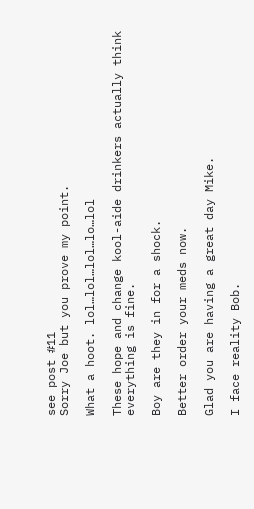see post #11
Sorry Joe but you prove my point.

What a hoot. lol…lol…lol…lo…lol

These hope and change kool-aide drinkers actually think everything is fine.

Boy are they in for a shock.

Better order your meds now.

Glad you are having a great day Mike.

I face reality Bob.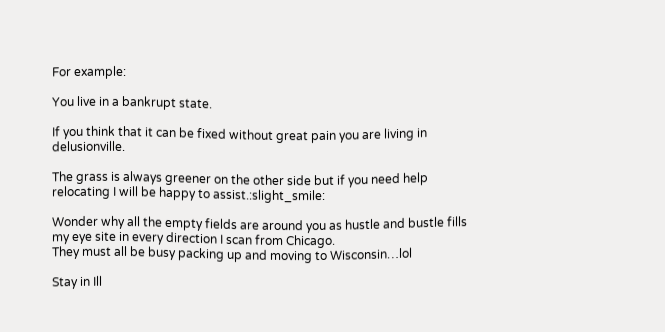For example:

You live in a bankrupt state.

If you think that it can be fixed without great pain you are living in delusionville.

The grass is always greener on the other side but if you need help relocating I will be happy to assist.:slight_smile:

Wonder why all the empty fields are around you as hustle and bustle fills my eye site in every direction I scan from Chicago.
They must all be busy packing up and moving to Wisconsin…lol

Stay in Ill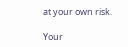at your own risk.

Your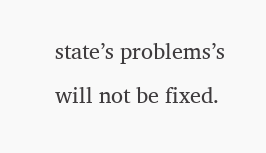state’s problems’s will not be fixed.